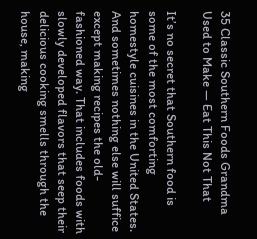35 Classic Southern Foods Grandma Used to Make — Eat This Not That

It’s no secret that Southern food is some of the most comforting homestyle cuisines in the United States. And sometimes nothing else will suffice except making recipes the old-fashioned way. That includes foods with slowly developed flavors that seep their delicious cooking smells through the house, making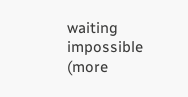waiting impossible (more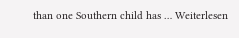than one Southern child has … Weiterlesen